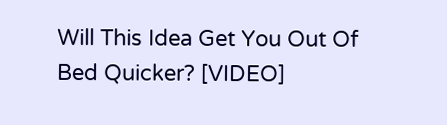Will This Idea Get You Out Of Bed Quicker? [VIDEO]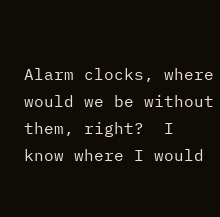Alarm clocks, where would we be without them, right?  I know where I would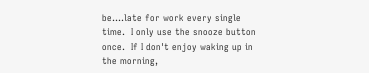be....late for work every single time.  I only use the snooze button once.  If I don't enjoy waking up in the morning,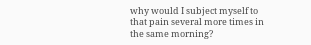why would I subject myself to that pain several more times in the same morning?